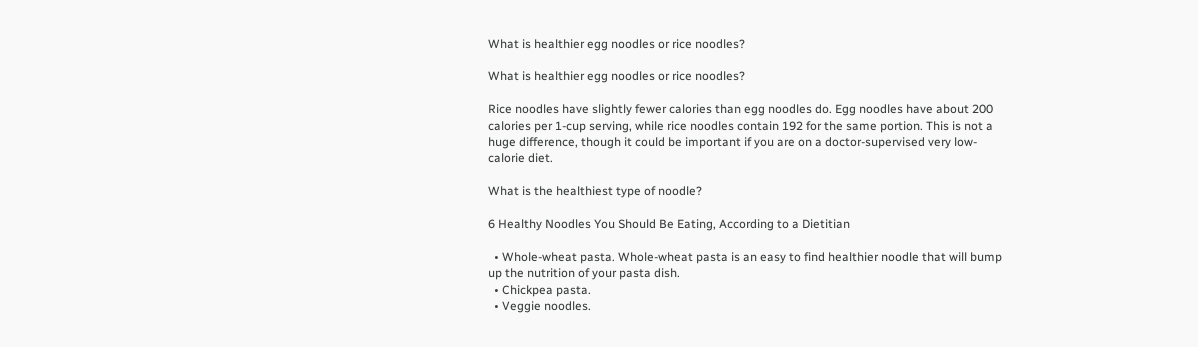What is healthier egg noodles or rice noodles?

What is healthier egg noodles or rice noodles?

Rice noodles have slightly fewer calories than egg noodles do. Egg noodles have about 200 calories per 1-cup serving, while rice noodles contain 192 for the same portion. This is not a huge difference, though it could be important if you are on a doctor-supervised very low-calorie diet.

What is the healthiest type of noodle?

6 Healthy Noodles You Should Be Eating, According to a Dietitian

  • Whole-wheat pasta. Whole-wheat pasta is an easy to find healthier noodle that will bump up the nutrition of your pasta dish.
  • Chickpea pasta.
  • Veggie noodles.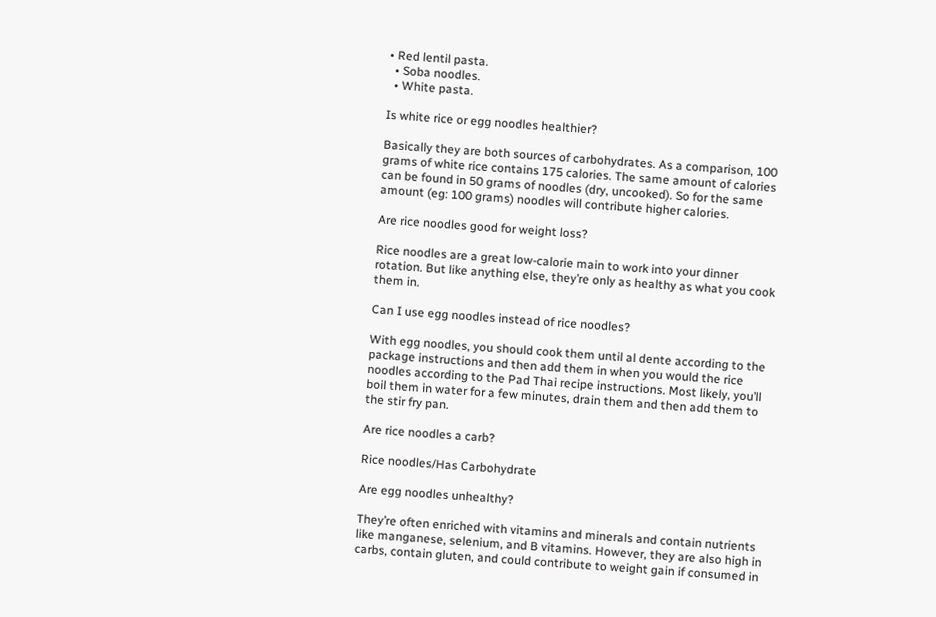• Red lentil pasta.
  • Soba noodles.
  • White pasta.

Is white rice or egg noodles healthier?

Basically they are both sources of carbohydrates. As a comparison, 100 grams of white rice contains 175 calories. The same amount of calories can be found in 50 grams of noodles (dry, uncooked). So for the same amount (eg: 100 grams) noodles will contribute higher calories.

Are rice noodles good for weight loss?

Rice noodles are a great low-calorie main to work into your dinner rotation. But like anything else, they’re only as healthy as what you cook them in.

Can I use egg noodles instead of rice noodles?

With egg noodles, you should cook them until al dente according to the package instructions and then add them in when you would the rice noodles according to the Pad Thai recipe instructions. Most likely, you’ll boil them in water for a few minutes, drain them and then add them to the stir fry pan.

Are rice noodles a carb?

Rice noodles/Has Carbohydrate

Are egg noodles unhealthy?

They’re often enriched with vitamins and minerals and contain nutrients like manganese, selenium, and B vitamins. However, they are also high in carbs, contain gluten, and could contribute to weight gain if consumed in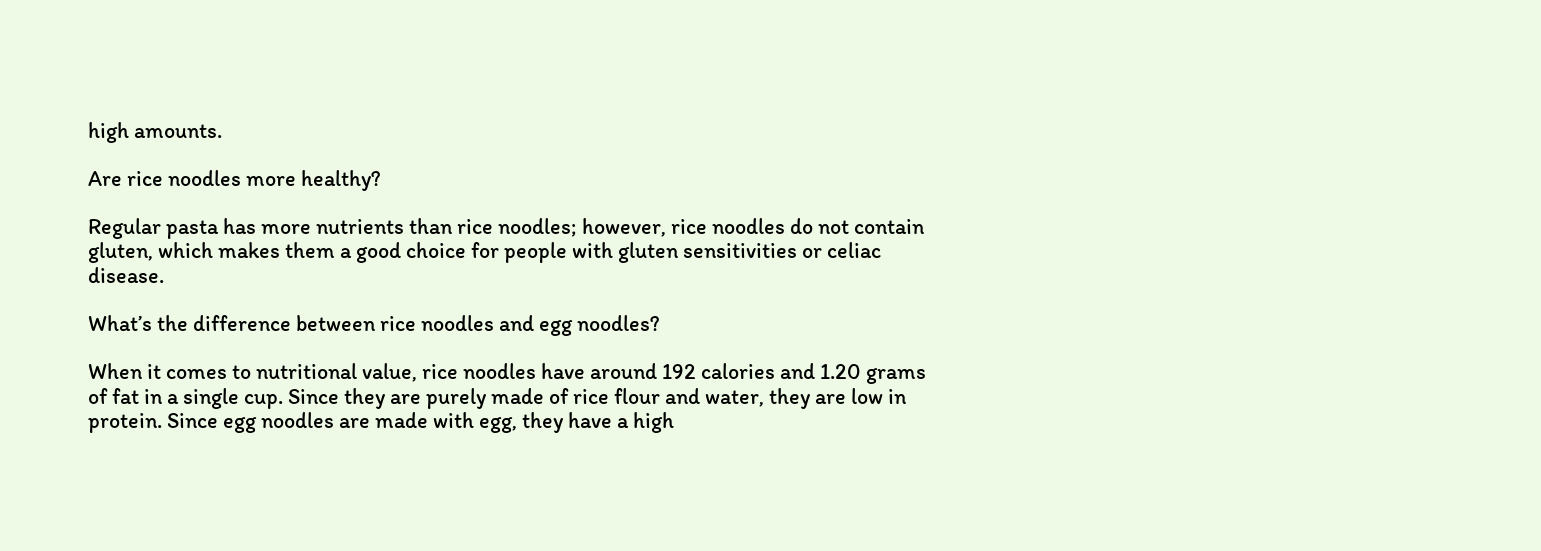high amounts.

Are rice noodles more healthy?

Regular pasta has more nutrients than rice noodles; however, rice noodles do not contain gluten, which makes them a good choice for people with gluten sensitivities or celiac disease.

What’s the difference between rice noodles and egg noodles?

When it comes to nutritional value, rice noodles have around 192 calories and 1.20 grams of fat in a single cup. Since they are purely made of rice flour and water, they are low in protein. Since egg noodles are made with egg, they have a high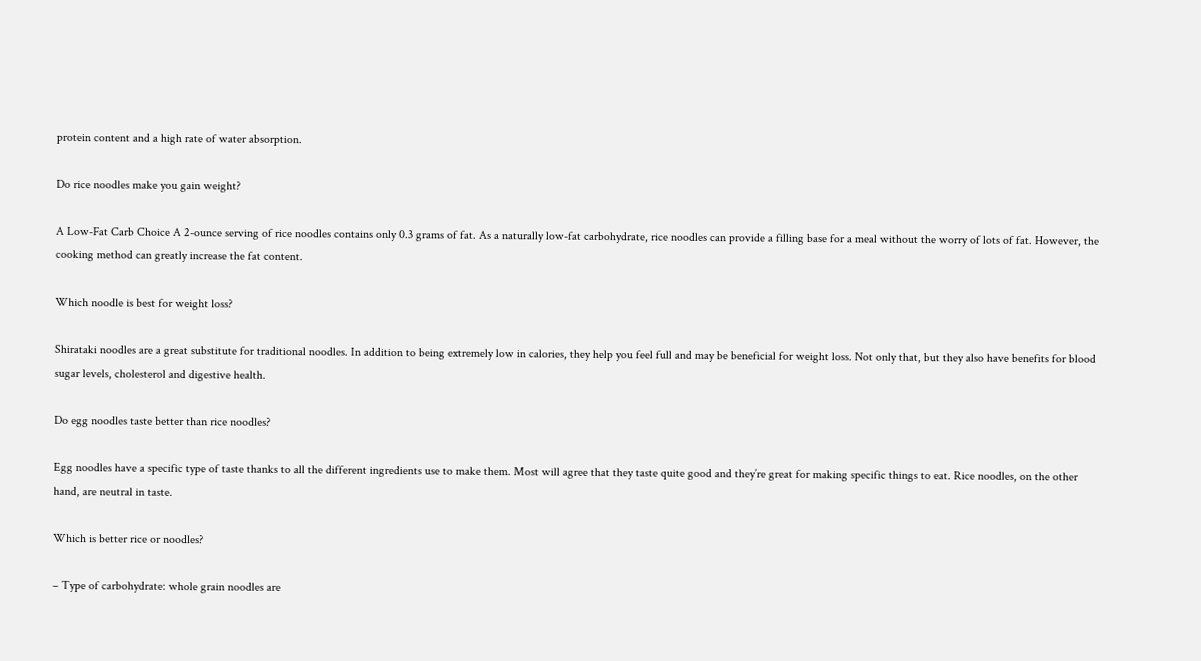protein content and a high rate of water absorption.

Do rice noodles make you gain weight?

A Low-Fat Carb Choice A 2-ounce serving of rice noodles contains only 0.3 grams of fat. As a naturally low-fat carbohydrate, rice noodles can provide a filling base for a meal without the worry of lots of fat. However, the cooking method can greatly increase the fat content.

Which noodle is best for weight loss?

Shirataki noodles are a great substitute for traditional noodles. In addition to being extremely low in calories, they help you feel full and may be beneficial for weight loss. Not only that, but they also have benefits for blood sugar levels, cholesterol and digestive health.

Do egg noodles taste better than rice noodles?

Egg noodles have a specific type of taste thanks to all the different ingredients use to make them. Most will agree that they taste quite good and they’re great for making specific things to eat. Rice noodles, on the other hand, are neutral in taste.

Which is better rice or noodles?

– Type of carbohydrate: whole grain noodles are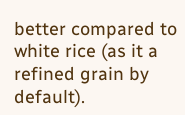better compared to white rice (as it a refined grain by default).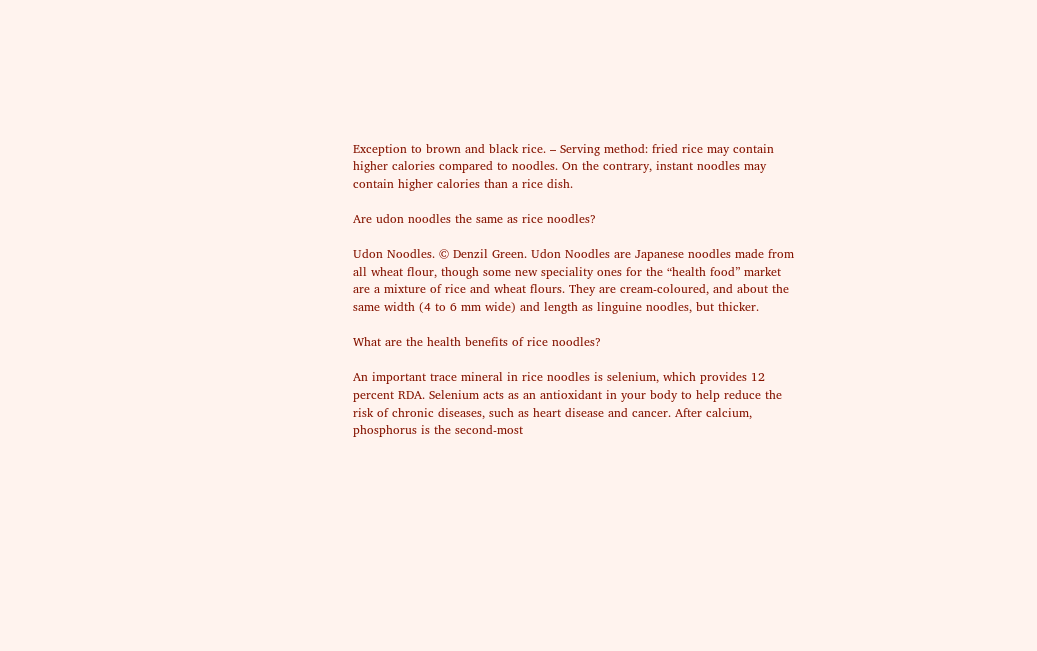Exception to brown and black rice. – Serving method: fried rice may contain higher calories compared to noodles. On the contrary, instant noodles may contain higher calories than a rice dish.

Are udon noodles the same as rice noodles?

Udon Noodles. © Denzil Green. Udon Noodles are Japanese noodles made from all wheat flour, though some new speciality ones for the “health food” market are a mixture of rice and wheat flours. They are cream-coloured, and about the same width (4 to 6 mm wide) and length as linguine noodles, but thicker.

What are the health benefits of rice noodles?

An important trace mineral in rice noodles is selenium, which provides 12 percent RDA. Selenium acts as an antioxidant in your body to help reduce the risk of chronic diseases, such as heart disease and cancer. After calcium, phosphorus is the second-most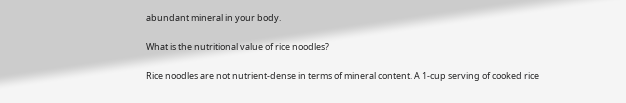abundant mineral in your body.

What is the nutritional value of rice noodles?

Rice noodles are not nutrient-dense in terms of mineral content. A 1-cup serving of cooked rice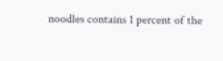noodles contains 1 percent of the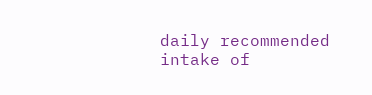daily recommended intake of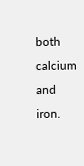both calcium and iron.